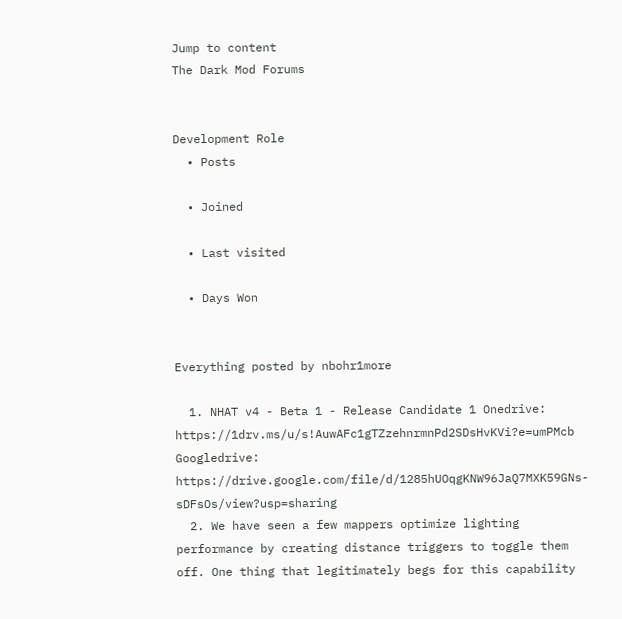Jump to content
The Dark Mod Forums


Development Role
  • Posts

  • Joined

  • Last visited

  • Days Won


Everything posted by nbohr1more

  1. NHAT v4 - Beta 1 - Release Candidate 1 Onedrive: https://1drv.ms/u/s!AuwAFc1gTZzehnrmnPd2SDsHvKVi?e=umPMcb Googledrive: https://drive.google.com/file/d/1285hUOqgKNW96JaQ7MXK59GNs-sDFsOs/view?usp=sharing
  2. We have seen a few mappers optimize lighting performance by creating distance triggers to toggle them off. One thing that legitimately begs for this capability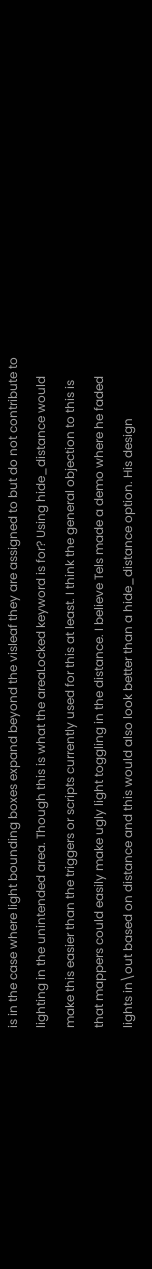is in the case where light bounding boxes expand beyond the visleaf they are assigned to but do not contribute to lighting in the unintended area. Though this is what the areaLocked keyword is for? Using hide_distance would make this easier than the triggers or scripts currently used for this at least. I think the general objection to this is that mappers could easily make ugly light toggling in the distance. I believe Tels made a demo where he faded lights in\out based on distance and this would also look better than a hide_distance option. His design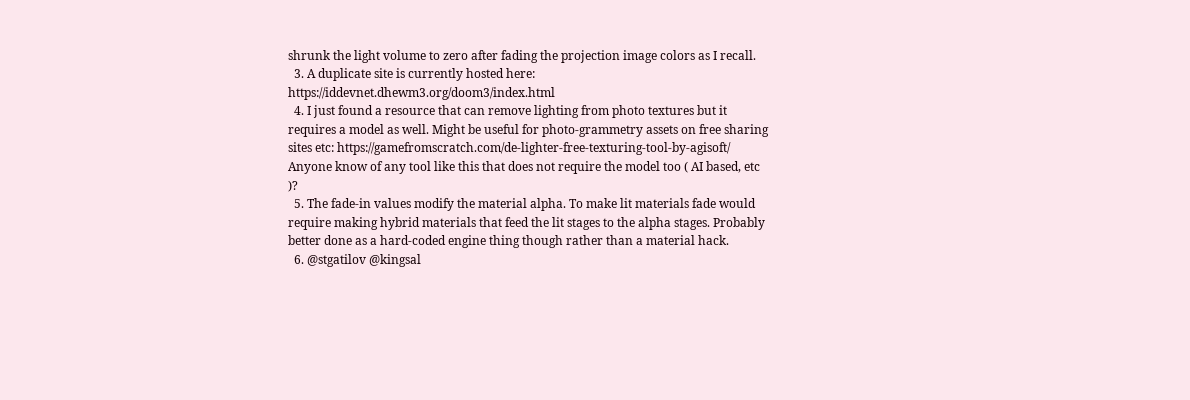shrunk the light volume to zero after fading the projection image colors as I recall.
  3. A duplicate site is currently hosted here: https://iddevnet.dhewm3.org/doom3/index.html
  4. I just found a resource that can remove lighting from photo textures but it requires a model as well. Might be useful for photo-grammetry assets on free sharing sites etc: https://gamefromscratch.com/de-lighter-free-texturing-tool-by-agisoft/ Anyone know of any tool like this that does not require the model too ( AI based, etc )?
  5. The fade-in values modify the material alpha. To make lit materials fade would require making hybrid materials that feed the lit stages to the alpha stages. Probably better done as a hard-coded engine thing though rather than a material hack.
  6. @stgatilov @kingsal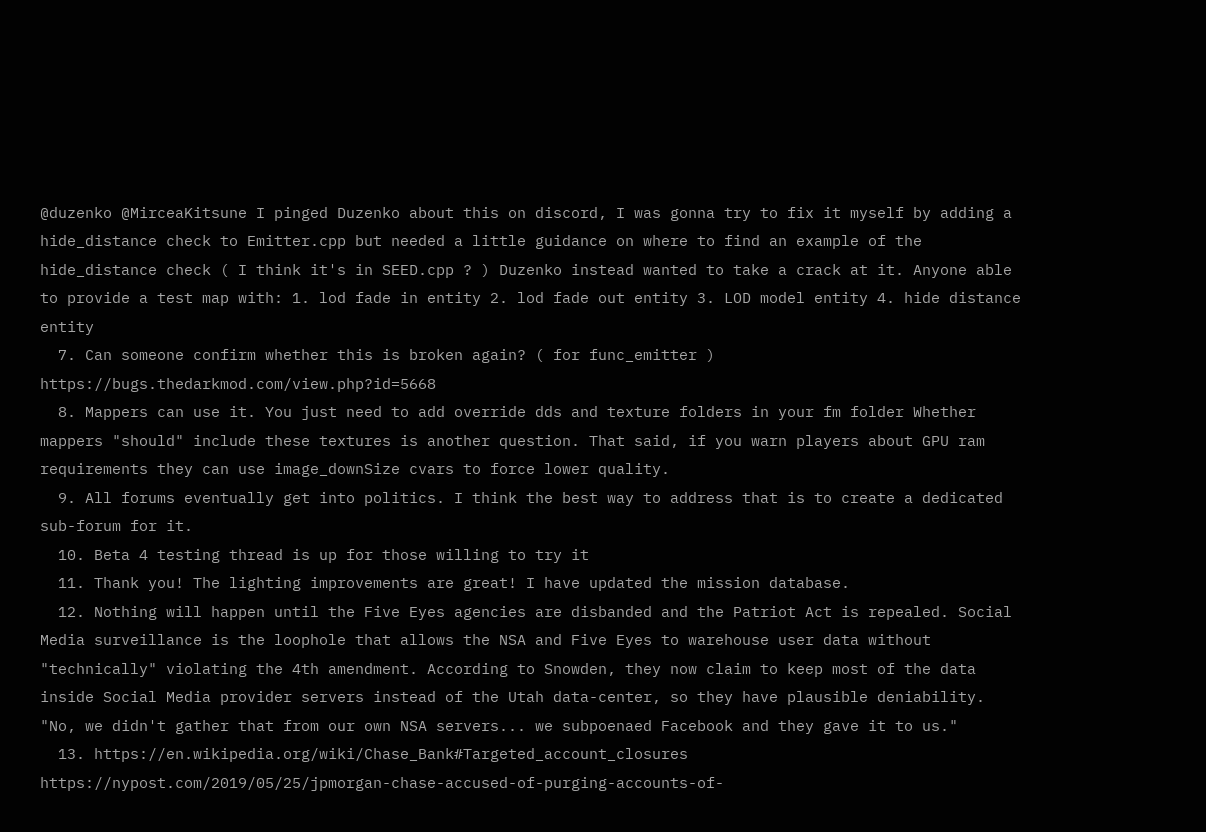@duzenko @MirceaKitsune I pinged Duzenko about this on discord, I was gonna try to fix it myself by adding a hide_distance check to Emitter.cpp but needed a little guidance on where to find an example of the hide_distance check ( I think it's in SEED.cpp ? ) Duzenko instead wanted to take a crack at it. Anyone able to provide a test map with: 1. lod fade in entity 2. lod fade out entity 3. LOD model entity 4. hide distance entity
  7. Can someone confirm whether this is broken again? ( for func_emitter ) https://bugs.thedarkmod.com/view.php?id=5668
  8. Mappers can use it. You just need to add override dds and texture folders in your fm folder Whether mappers "should" include these textures is another question. That said, if you warn players about GPU ram requirements they can use image_downSize cvars to force lower quality.
  9. All forums eventually get into politics. I think the best way to address that is to create a dedicated sub-forum for it.
  10. Beta 4 testing thread is up for those willing to try it
  11. Thank you! The lighting improvements are great! I have updated the mission database.
  12. Nothing will happen until the Five Eyes agencies are disbanded and the Patriot Act is repealed. Social Media surveillance is the loophole that allows the NSA and Five Eyes to warehouse user data without "technically" violating the 4th amendment. According to Snowden, they now claim to keep most of the data inside Social Media provider servers instead of the Utah data-center, so they have plausible deniability. "No, we didn't gather that from our own NSA servers... we subpoenaed Facebook and they gave it to us."
  13. https://en.wikipedia.org/wiki/Chase_Bank#Targeted_account_closures https://nypost.com/2019/05/25/jpmorgan-chase-accused-of-purging-accounts-of-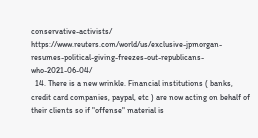conservative-activists/ https://www.reuters.com/world/us/exclusive-jpmorgan-resumes-political-giving-freezes-out-republicans-who-2021-06-04/
  14. There is a new wrinkle. Financial institutions ( banks, credit card companies, paypal, etc ) are now acting on behalf of their clients so if "offense" material is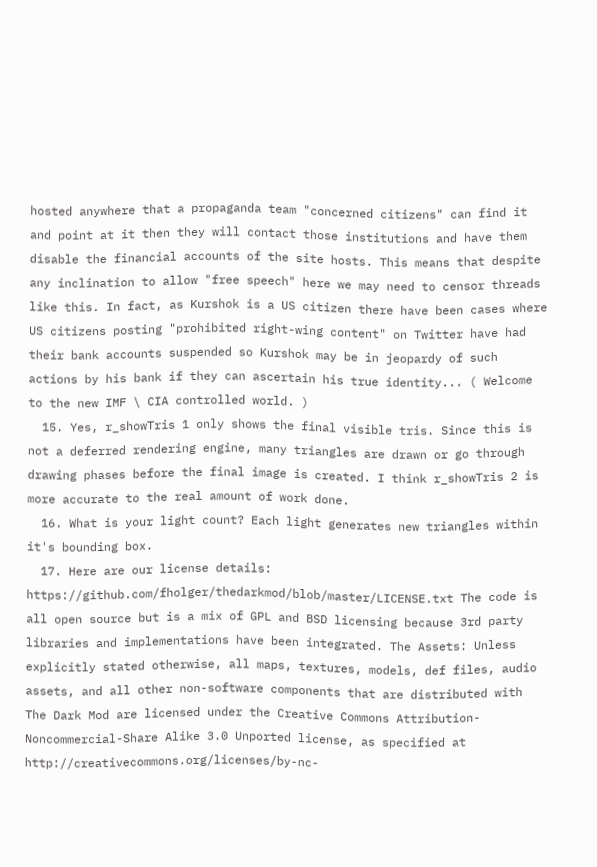hosted anywhere that a propaganda team "concerned citizens" can find it and point at it then they will contact those institutions and have them disable the financial accounts of the site hosts. This means that despite any inclination to allow "free speech" here we may need to censor threads like this. In fact, as Kurshok is a US citizen there have been cases where US citizens posting "prohibited right-wing content" on Twitter have had their bank accounts suspended so Kurshok may be in jeopardy of such actions by his bank if they can ascertain his true identity... ( Welcome to the new IMF \ CIA controlled world. )
  15. Yes, r_showTris 1 only shows the final visible tris. Since this is not a deferred rendering engine, many triangles are drawn or go through drawing phases before the final image is created. I think r_showTris 2 is more accurate to the real amount of work done.
  16. What is your light count? Each light generates new triangles within it's bounding box.
  17. Here are our license details: https://github.com/fholger/thedarkmod/blob/master/LICENSE.txt The code is all open source but is a mix of GPL and BSD licensing because 3rd party libraries and implementations have been integrated. The Assets: Unless explicitly stated otherwise, all maps, textures, models, def files, audio assets, and all other non-software components that are distributed with The Dark Mod are licensed under the Creative Commons Attribution-Noncommercial-Share Alike 3.0 Unported license, as specified at http://creativecommons.org/licenses/by-nc-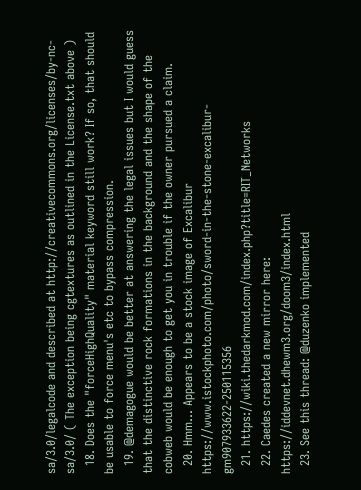sa/3.0/legalcode and described at http://creativecommons.org/licenses/by-nc-sa/3.0/ ( The exception being cgtextures as outlined in the License.txt above )
  18. Does the "forceHighQuality" material keyword still work? If so, that should be usable to force menu's etc to bypass compression.
  19. @demagogue would be better at answering the legal issues but I would guess that the distinctive rock formations in the background and the shape of the cobweb would be enough to get you in trouble if the owner pursued a claim.
  20. Hmm... Appears to be a stock image of Excalibur https://www.istockphoto.com/photo/sword-in-the-stone-excalibur-gm907933622-250115356
  21. https://wiki.thedarkmod.com/index.php?title=RIT_Networks
  22. Caedes created a new mirror here: https://iddevnet.dhewm3.org/doom3/index.html
  23. See this thread: @duzenko implemented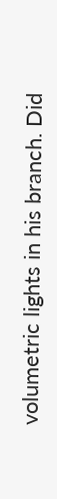volumetric lights in his branch. Did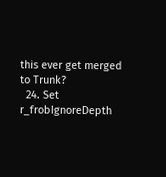this ever get merged to Trunk?
  24. Set r_frobIgnoreDepth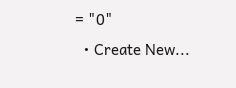= "0"
  • Create New...